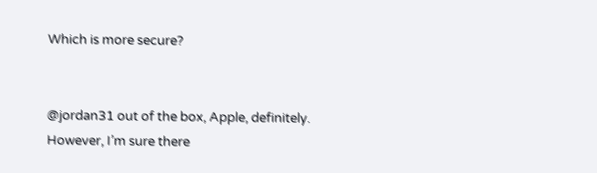Which is more secure?


@jordan31 out of the box, Apple, definitely. However, I’m sure there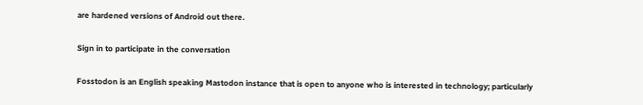are hardened versions of Android out there.

Sign in to participate in the conversation

Fosstodon is an English speaking Mastodon instance that is open to anyone who is interested in technology; particularly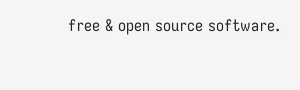free & open source software.